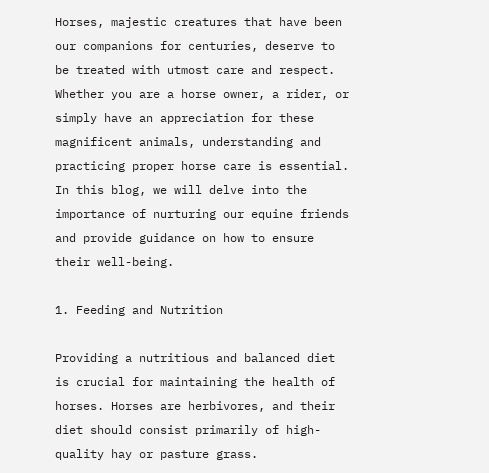Horses, majestic creatures that have been our companions for centuries, deserve to be treated with utmost care and respect. Whether you are a horse owner, a rider, or simply have an appreciation for these magnificent animals, understanding and practicing proper horse care is essential. In this blog, we will delve into the importance of nurturing our equine friends and provide guidance on how to ensure their well-being.

1. Feeding and Nutrition

Providing a nutritious and balanced diet is crucial for maintaining the health of horses. Horses are herbivores, and their diet should consist primarily of high-quality hay or pasture grass.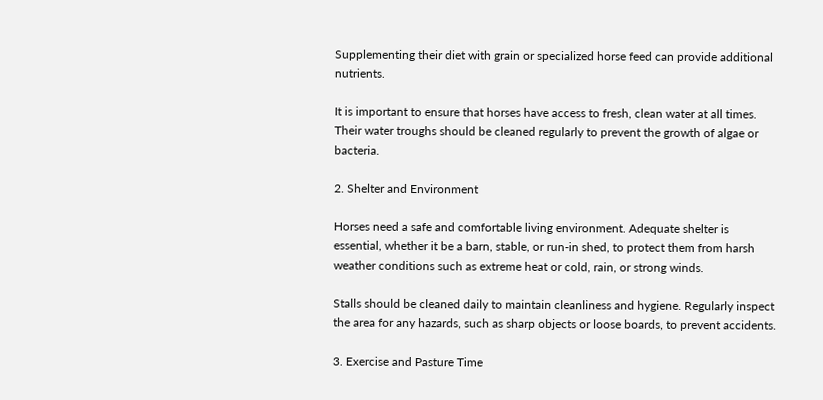Supplementing their diet with grain or specialized horse feed can provide additional nutrients.

It is important to ensure that horses have access to fresh, clean water at all times. Their water troughs should be cleaned regularly to prevent the growth of algae or bacteria.

2. Shelter and Environment

Horses need a safe and comfortable living environment. Adequate shelter is essential, whether it be a barn, stable, or run-in shed, to protect them from harsh weather conditions such as extreme heat or cold, rain, or strong winds.

Stalls should be cleaned daily to maintain cleanliness and hygiene. Regularly inspect the area for any hazards, such as sharp objects or loose boards, to prevent accidents.

3. Exercise and Pasture Time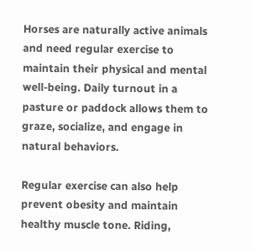Horses are naturally active animals and need regular exercise to maintain their physical and mental well-being. Daily turnout in a pasture or paddock allows them to graze, socialize, and engage in natural behaviors.

Regular exercise can also help prevent obesity and maintain healthy muscle tone. Riding,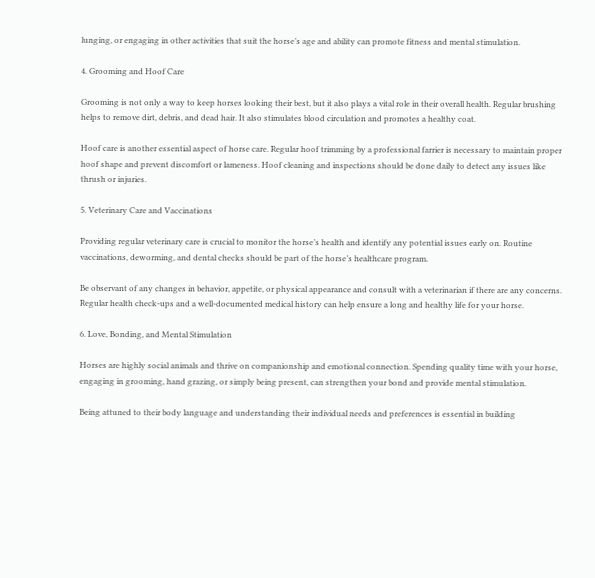lunging, or engaging in other activities that suit the horse’s age and ability can promote fitness and mental stimulation.

4. Grooming and Hoof Care

Grooming is not only a way to keep horses looking their best, but it also plays a vital role in their overall health. Regular brushing helps to remove dirt, debris, and dead hair. It also stimulates blood circulation and promotes a healthy coat.

Hoof care is another essential aspect of horse care. Regular hoof trimming by a professional farrier is necessary to maintain proper hoof shape and prevent discomfort or lameness. Hoof cleaning and inspections should be done daily to detect any issues like thrush or injuries.

5. Veterinary Care and Vaccinations

Providing regular veterinary care is crucial to monitor the horse’s health and identify any potential issues early on. Routine vaccinations, deworming, and dental checks should be part of the horse’s healthcare program.

Be observant of any changes in behavior, appetite, or physical appearance and consult with a veterinarian if there are any concerns. Regular health check-ups and a well-documented medical history can help ensure a long and healthy life for your horse.

6. Love, Bonding, and Mental Stimulation

Horses are highly social animals and thrive on companionship and emotional connection. Spending quality time with your horse, engaging in grooming, hand grazing, or simply being present, can strengthen your bond and provide mental stimulation.

Being attuned to their body language and understanding their individual needs and preferences is essential in building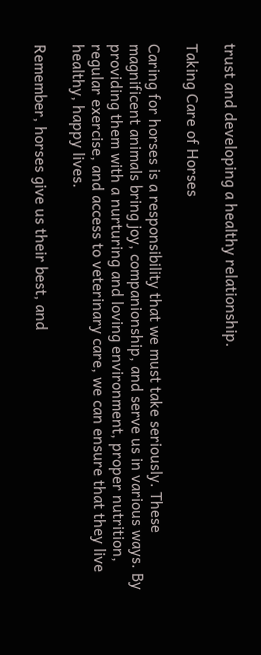trust and developing a healthy relationship.

Taking Care of Horses

Caring for horses is a responsibility that we must take seriously. These magnificent animals bring joy, companionship, and serve us in various ways. By providing them with a nurturing and loving environment, proper nutrition, regular exercise, and access to veterinary care, we can ensure that they live healthy, happy lives.

Remember, horses give us their best, and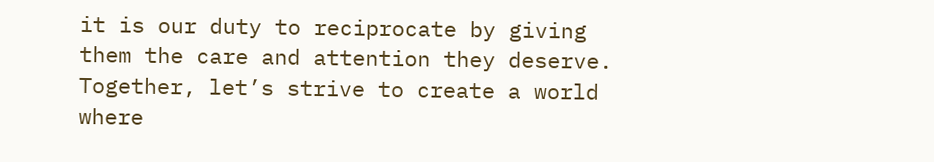it is our duty to reciprocate by giving them the care and attention they deserve. Together, let’s strive to create a world where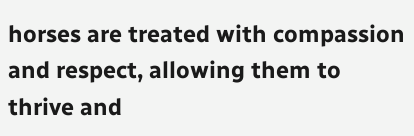horses are treated with compassion and respect, allowing them to thrive and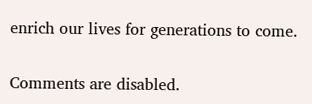enrich our lives for generations to come.

Comments are disabled.